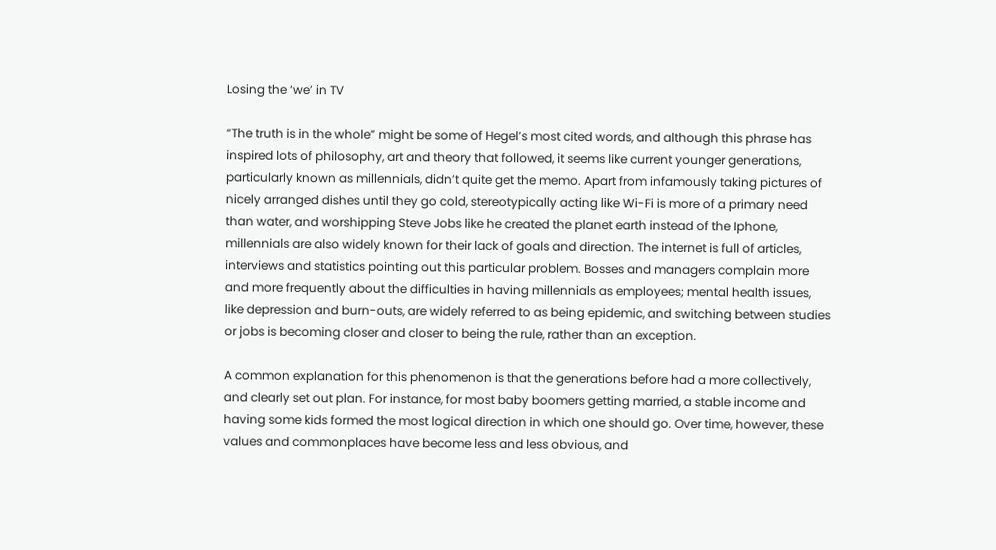Losing the ‘we’ in TV

“The truth is in the whole” might be some of Hegel’s most cited words, and although this phrase has inspired lots of philosophy, art and theory that followed, it seems like current younger generations, particularly known as millennials, didn’t quite get the memo. Apart from infamously taking pictures of nicely arranged dishes until they go cold, stereotypically acting like Wi-Fi is more of a primary need than water, and worshipping Steve Jobs like he created the planet earth instead of the Iphone, millennials are also widely known for their lack of goals and direction. The internet is full of articles, interviews and statistics pointing out this particular problem. Bosses and managers complain more and more frequently about the difficulties in having millennials as employees; mental health issues, like depression and burn-outs, are widely referred to as being epidemic, and switching between studies or jobs is becoming closer and closer to being the rule, rather than an exception.

A common explanation for this phenomenon is that the generations before had a more collectively, and clearly set out plan. For instance, for most baby boomers getting married, a stable income and having some kids formed the most logical direction in which one should go. Over time, however, these values and commonplaces have become less and less obvious, and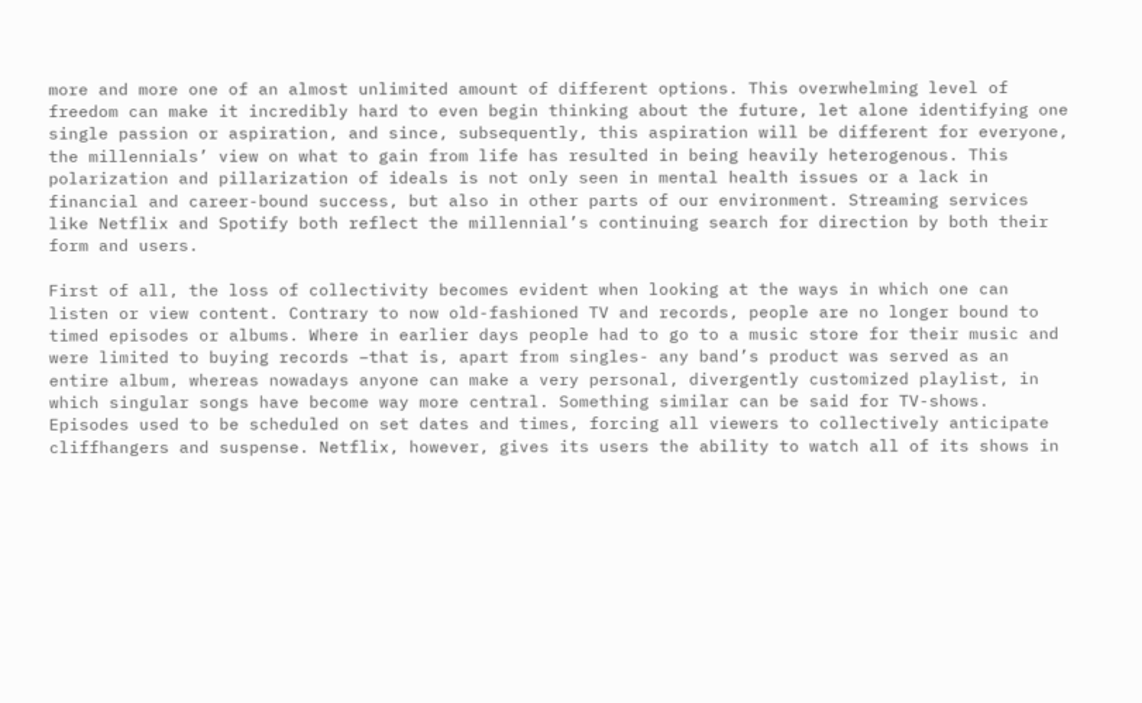more and more one of an almost unlimited amount of different options. This overwhelming level of freedom can make it incredibly hard to even begin thinking about the future, let alone identifying one single passion or aspiration, and since, subsequently, this aspiration will be different for everyone, the millennials’ view on what to gain from life has resulted in being heavily heterogenous. This polarization and pillarization of ideals is not only seen in mental health issues or a lack in financial and career-bound success, but also in other parts of our environment. Streaming services like Netflix and Spotify both reflect the millennial’s continuing search for direction by both their form and users.

First of all, the loss of collectivity becomes evident when looking at the ways in which one can listen or view content. Contrary to now old-fashioned TV and records, people are no longer bound to timed episodes or albums. Where in earlier days people had to go to a music store for their music and were limited to buying records –that is, apart from singles- any band’s product was served as an entire album, whereas nowadays anyone can make a very personal, divergently customized playlist, in which singular songs have become way more central. Something similar can be said for TV-shows. Episodes used to be scheduled on set dates and times, forcing all viewers to collectively anticipate cliffhangers and suspense. Netflix, however, gives its users the ability to watch all of its shows in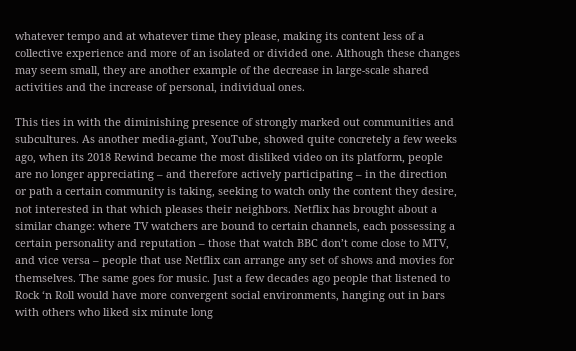whatever tempo and at whatever time they please, making its content less of a collective experience and more of an isolated or divided one. Although these changes may seem small, they are another example of the decrease in large-scale shared activities and the increase of personal, individual ones.

This ties in with the diminishing presence of strongly marked out communities and subcultures. As another media-giant, YouTube, showed quite concretely a few weeks ago, when its 2018 Rewind became the most disliked video on its platform, people are no longer appreciating – and therefore actively participating – in the direction or path a certain community is taking, seeking to watch only the content they desire, not interested in that which pleases their neighbors. Netflix has brought about a similar change: where TV watchers are bound to certain channels, each possessing a certain personality and reputation – those that watch BBC don’t come close to MTV, and vice versa – people that use Netflix can arrange any set of shows and movies for themselves. The same goes for music. Just a few decades ago people that listened to Rock ‘n Roll would have more convergent social environments, hanging out in bars with others who liked six minute long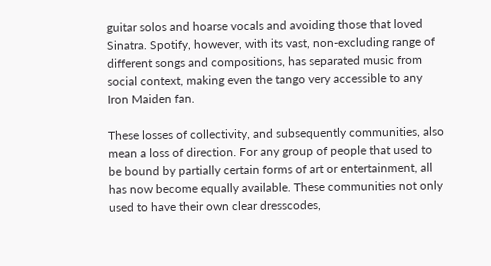guitar solos and hoarse vocals and avoiding those that loved Sinatra. Spotify, however, with its vast, non-excluding range of different songs and compositions, has separated music from social context, making even the tango very accessible to any Iron Maiden fan.

These losses of collectivity, and subsequently communities, also mean a loss of direction. For any group of people that used to be bound by partially certain forms of art or entertainment, all has now become equally available. These communities not only used to have their own clear dresscodes,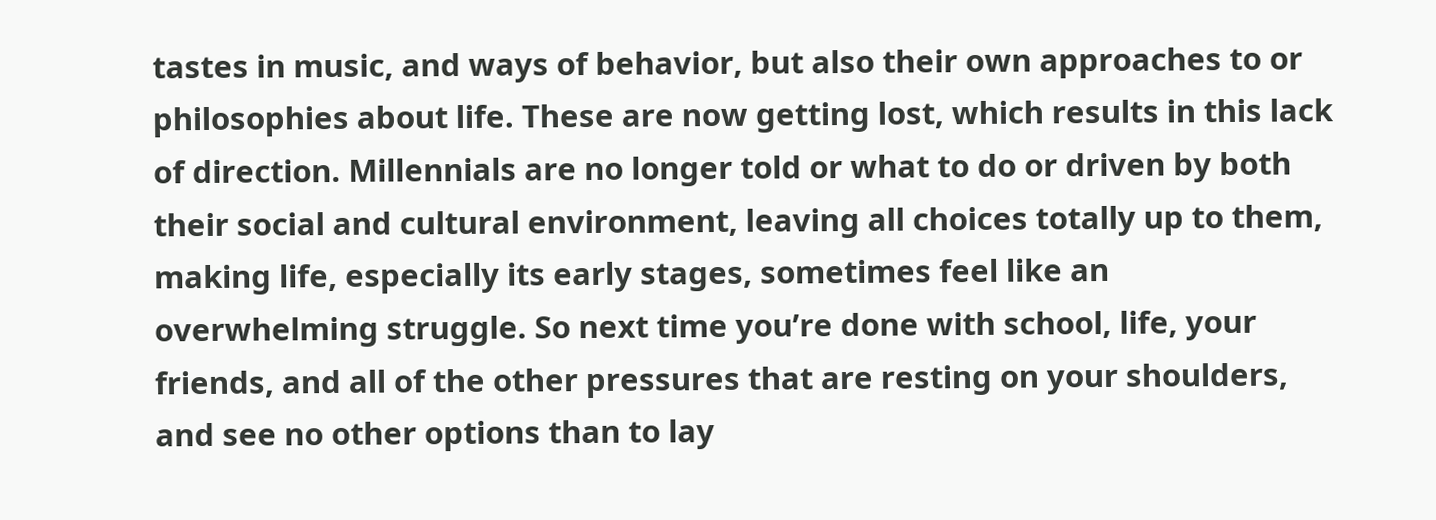tastes in music, and ways of behavior, but also their own approaches to or philosophies about life. These are now getting lost, which results in this lack of direction. Millennials are no longer told or what to do or driven by both their social and cultural environment, leaving all choices totally up to them, making life, especially its early stages, sometimes feel like an overwhelming struggle. So next time you’re done with school, life, your friends, and all of the other pressures that are resting on your shoulders, and see no other options than to lay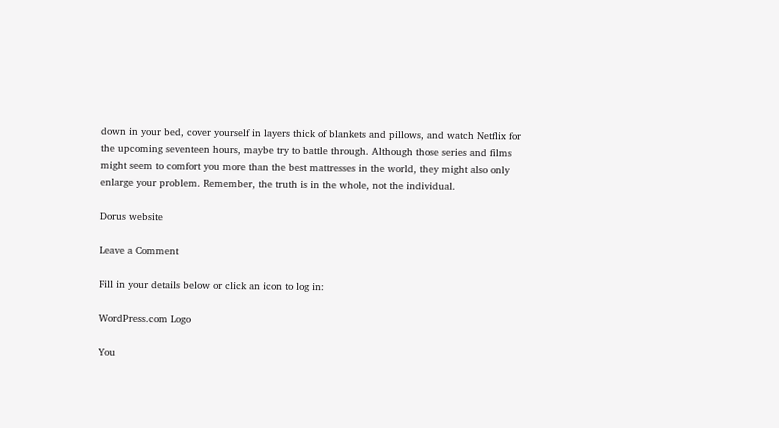down in your bed, cover yourself in layers thick of blankets and pillows, and watch Netflix for the upcoming seventeen hours, maybe try to battle through. Although those series and films might seem to comfort you more than the best mattresses in the world, they might also only enlarge your problem. Remember, the truth is in the whole, not the individual.

Dorus website

Leave a Comment

Fill in your details below or click an icon to log in:

WordPress.com Logo

You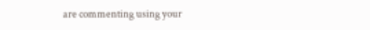are commenting using your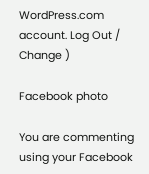WordPress.com account. Log Out /  Change )

Facebook photo

You are commenting using your Facebook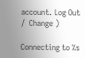account. Log Out /  Change )

Connecting to %s